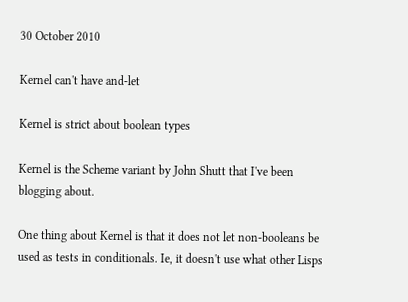30 October 2010

Kernel can't have and-let

Kernel is strict about boolean types

Kernel is the Scheme variant by John Shutt that I've been blogging about.

One thing about Kernel is that it does not let non-booleans be used as tests in conditionals. Ie, it doesn't use what other Lisps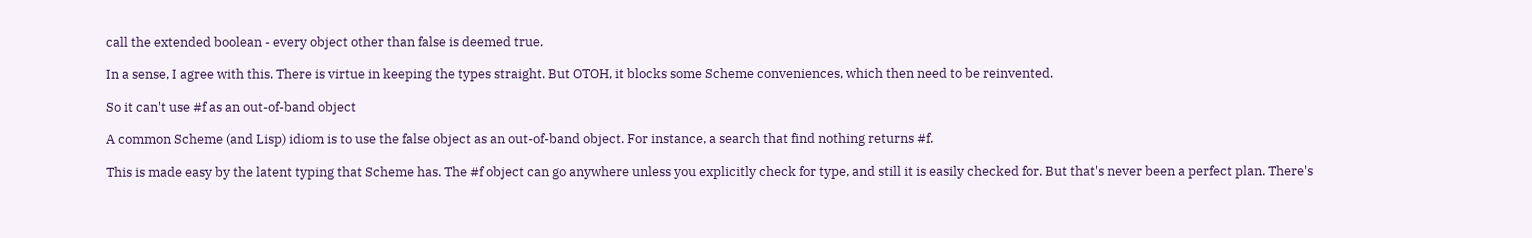call the extended boolean - every object other than false is deemed true.

In a sense, I agree with this. There is virtue in keeping the types straight. But OTOH, it blocks some Scheme conveniences, which then need to be reinvented.

So it can't use #f as an out-of-band object

A common Scheme (and Lisp) idiom is to use the false object as an out-of-band object. For instance, a search that find nothing returns #f.

This is made easy by the latent typing that Scheme has. The #f object can go anywhere unless you explicitly check for type, and still it is easily checked for. But that's never been a perfect plan. There's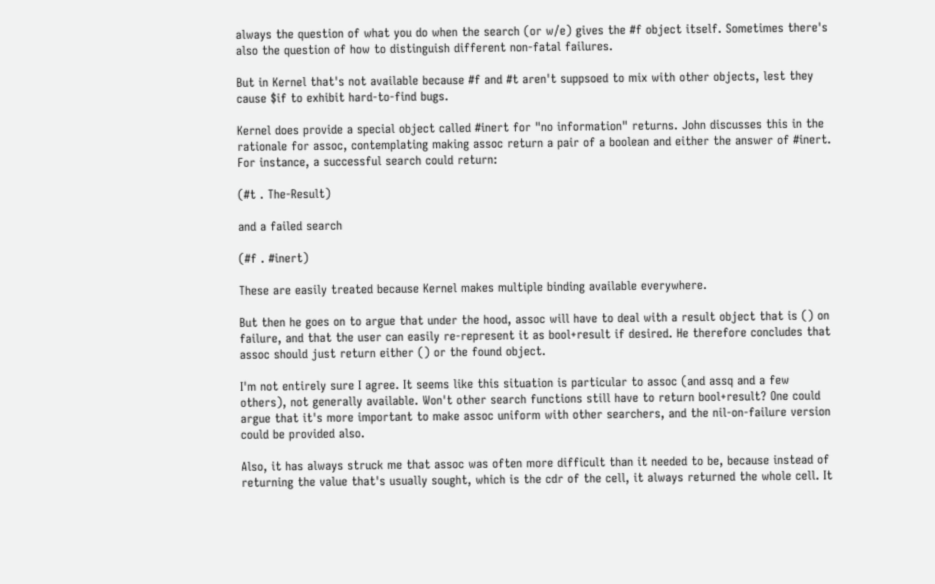always the question of what you do when the search (or w/e) gives the #f object itself. Sometimes there's also the question of how to distinguish different non-fatal failures.

But in Kernel that's not available because #f and #t aren't suppsoed to mix with other objects, lest they cause $if to exhibit hard-to-find bugs.

Kernel does provide a special object called #inert for "no information" returns. John discusses this in the rationale for assoc, contemplating making assoc return a pair of a boolean and either the answer of #inert. For instance, a successful search could return:

(#t . The-Result)

and a failed search

(#f . #inert)

These are easily treated because Kernel makes multiple binding available everywhere.

But then he goes on to argue that under the hood, assoc will have to deal with a result object that is () on failure, and that the user can easily re-represent it as bool+result if desired. He therefore concludes that assoc should just return either () or the found object.

I'm not entirely sure I agree. It seems like this situation is particular to assoc (and assq and a few others), not generally available. Won't other search functions still have to return bool+result? One could argue that it's more important to make assoc uniform with other searchers, and the nil-on-failure version could be provided also.

Also, it has always struck me that assoc was often more difficult than it needed to be, because instead of returning the value that's usually sought, which is the cdr of the cell, it always returned the whole cell. It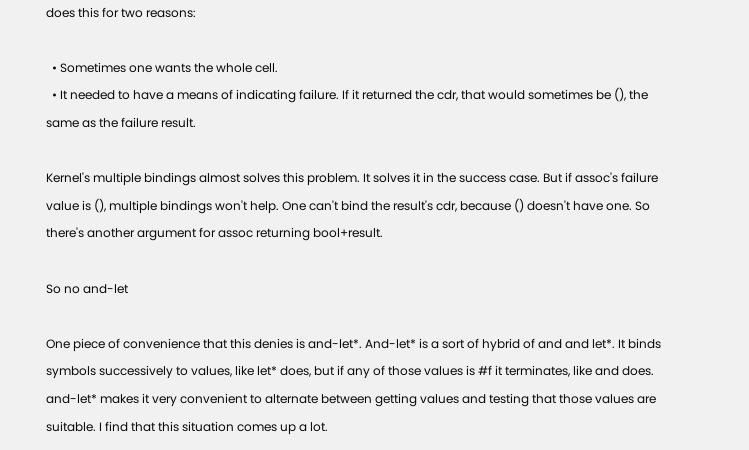does this for two reasons:

  • Sometimes one wants the whole cell.
  • It needed to have a means of indicating failure. If it returned the cdr, that would sometimes be (), the same as the failure result.

Kernel's multiple bindings almost solves this problem. It solves it in the success case. But if assoc's failure value is (), multiple bindings won't help. One can't bind the result's cdr, because () doesn't have one. So there's another argument for assoc returning bool+result.

So no and-let

One piece of convenience that this denies is and-let*. And-let* is a sort of hybrid of and and let*. It binds symbols successively to values, like let* does, but if any of those values is #f it terminates, like and does. and-let* makes it very convenient to alternate between getting values and testing that those values are suitable. I find that this situation comes up a lot.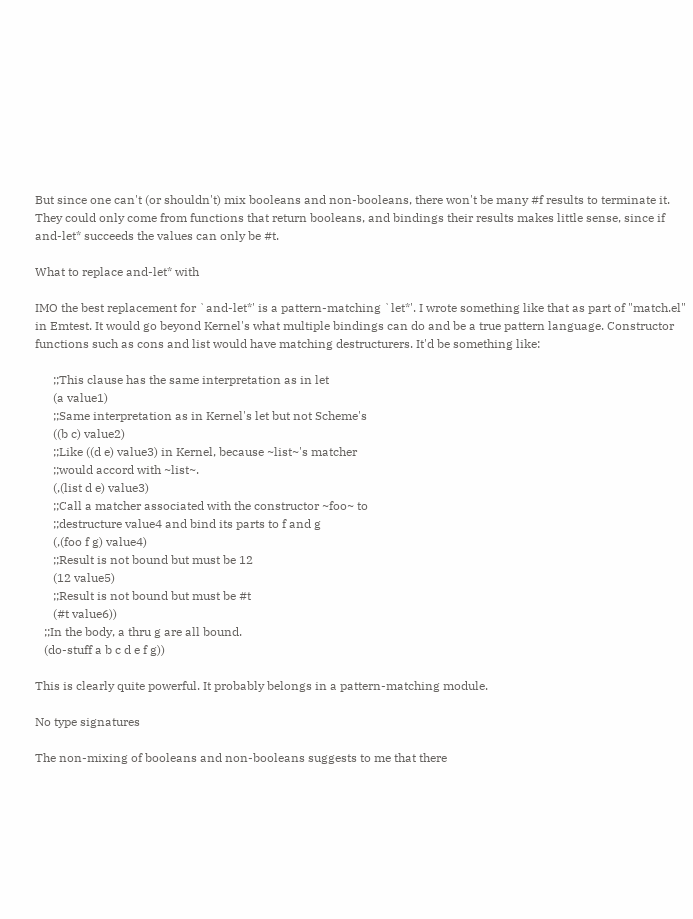But since one can't (or shouldn't) mix booleans and non-booleans, there won't be many #f results to terminate it. They could only come from functions that return booleans, and bindings their results makes little sense, since if and-let* succeeds the values can only be #t.

What to replace and-let* with

IMO the best replacement for `and-let*' is a pattern-matching `let*'. I wrote something like that as part of "match.el" in Emtest. It would go beyond Kernel's what multiple bindings can do and be a true pattern language. Constructor functions such as cons and list would have matching destructurers. It'd be something like:

      ;;This clause has the same interpretation as in let
      (a value1)
      ;;Same interpretation as in Kernel's let but not Scheme's
      ((b c) value2)
      ;;Like ((d e) value3) in Kernel, because ~list~'s matcher
      ;;would accord with ~list~.
      (,(list d e) value3)
      ;;Call a matcher associated with the constructor ~foo~ to
      ;;destructure value4 and bind its parts to f and g
      (,(foo f g) value4)
      ;;Result is not bound but must be 12
      (12 value5)
      ;;Result is not bound but must be #t
      (#t value6))
   ;;In the body, a thru g are all bound.
   (do-stuff a b c d e f g))

This is clearly quite powerful. It probably belongs in a pattern-matching module.

No type signatures

The non-mixing of booleans and non-booleans suggests to me that there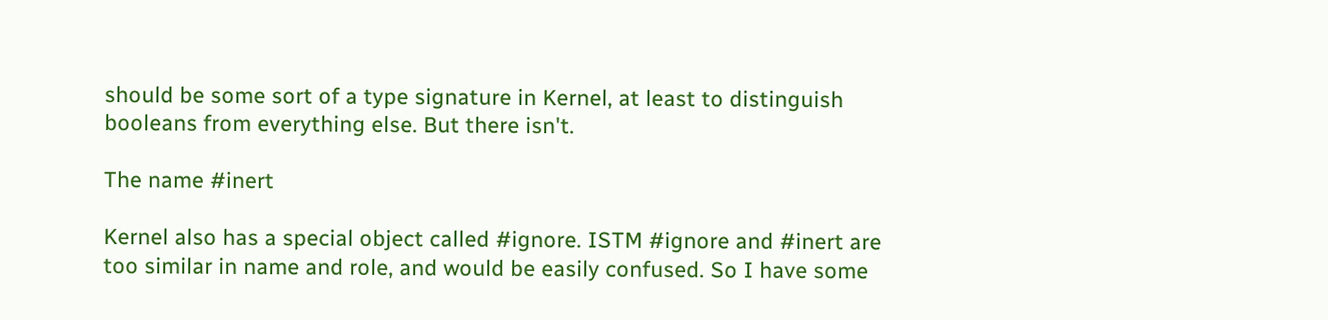should be some sort of a type signature in Kernel, at least to distinguish booleans from everything else. But there isn't.

The name #inert

Kernel also has a special object called #ignore. ISTM #ignore and #inert are too similar in name and role, and would be easily confused. So I have some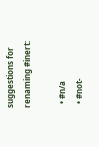suggestions for renaming #inert:

  • #n/a
  • #not-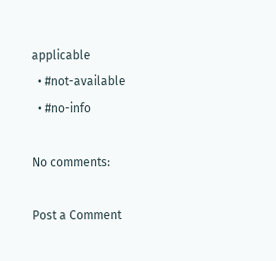applicable
  • #not-available
  • #no-info

No comments:

Post a Comment